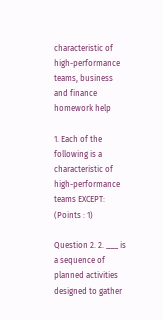characteristic of high-performance teams, business and finance homework help

1. Each of the following is a characteristic of high-performance teams EXCEPT: (Points : 1)

Question 2. 2. ___ is a sequence of planned activities designed to gather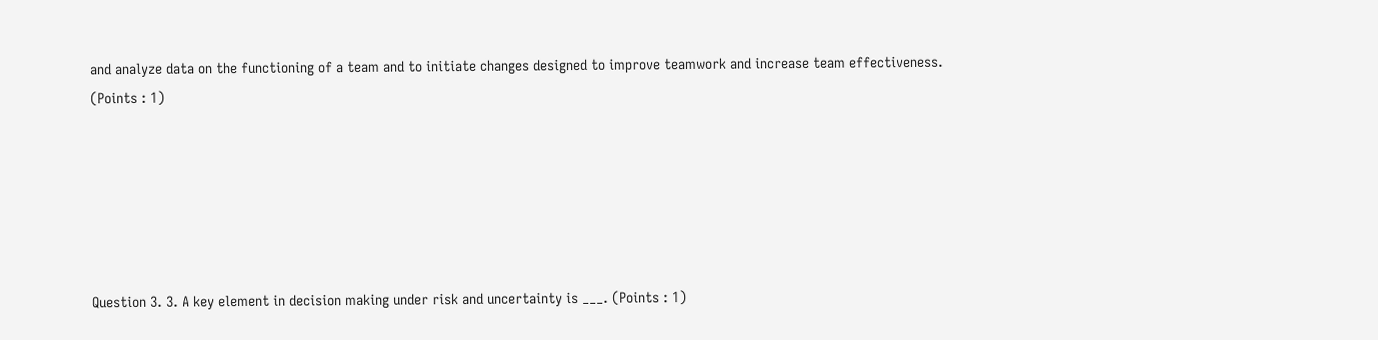and analyze data on the functioning of a team and to initiate changes designed to improve teamwork and increase team effectiveness. (Points : 1)






Question 3. 3. A key element in decision making under risk and uncertainty is ___. (Points : 1)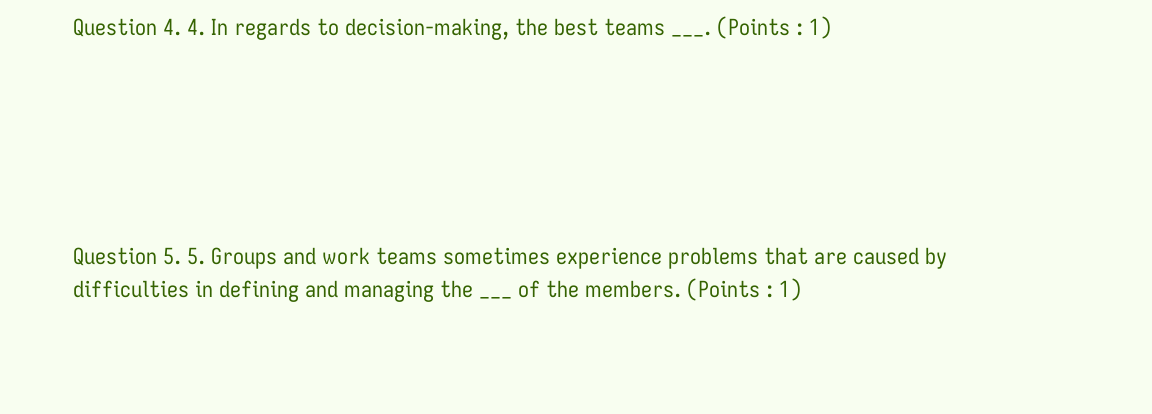Question 4. 4. In regards to decision-making, the best teams ___. (Points : 1)






Question 5. 5. Groups and work teams sometimes experience problems that are caused by difficulties in defining and managing the ___ of the members. (Points : 1)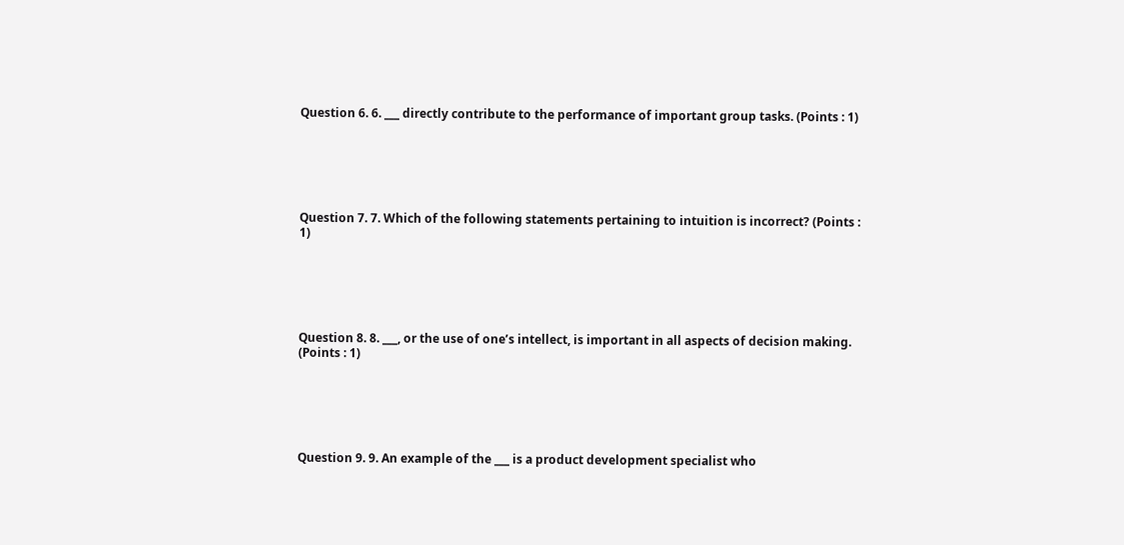Question 6. 6. ___ directly contribute to the performance of important group tasks. (Points : 1)






Question 7. 7. Which of the following statements pertaining to intuition is incorrect? (Points : 1)






Question 8. 8. ___, or the use of one’s intellect, is important in all aspects of decision making. (Points : 1)






Question 9. 9. An example of the ___ is a product development specialist who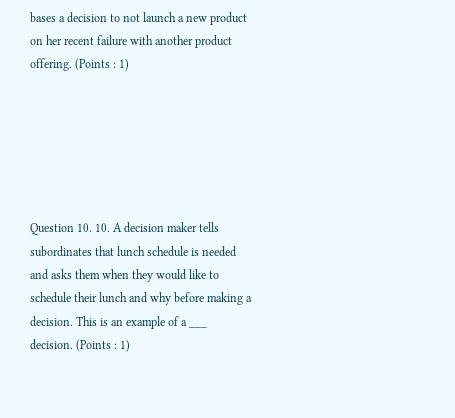bases a decision to not launch a new product on her recent failure with another product offering. (Points : 1)






Question 10. 10. A decision maker tells subordinates that lunch schedule is needed and asks them when they would like to schedule their lunch and why before making a decision. This is an example of a ___ decision. (Points : 1)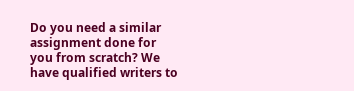Do you need a similar assignment done for you from scratch? We have qualified writers to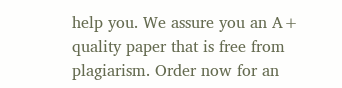help you. We assure you an A+ quality paper that is free from plagiarism. Order now for an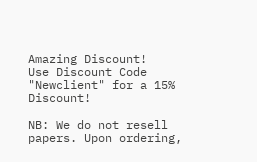Amazing Discount!
Use Discount Code "Newclient" for a 15% Discount!

NB: We do not resell papers. Upon ordering,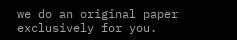we do an original paper exclusively for you.